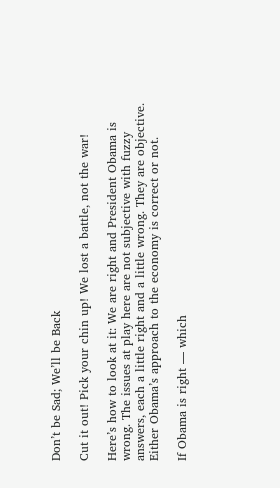Don’t be Sad; We’ll be Back

Cut it out! Pick your chin up! We lost a battle, not the war!

Here’s how to look at it: We are right and President Obama is wrong. The issues at play here are not subjective with fuzzy answers, each a little right and a little wrong. They are objective. Either Obama’s approach to the economy is correct or not.

If Obama is right — which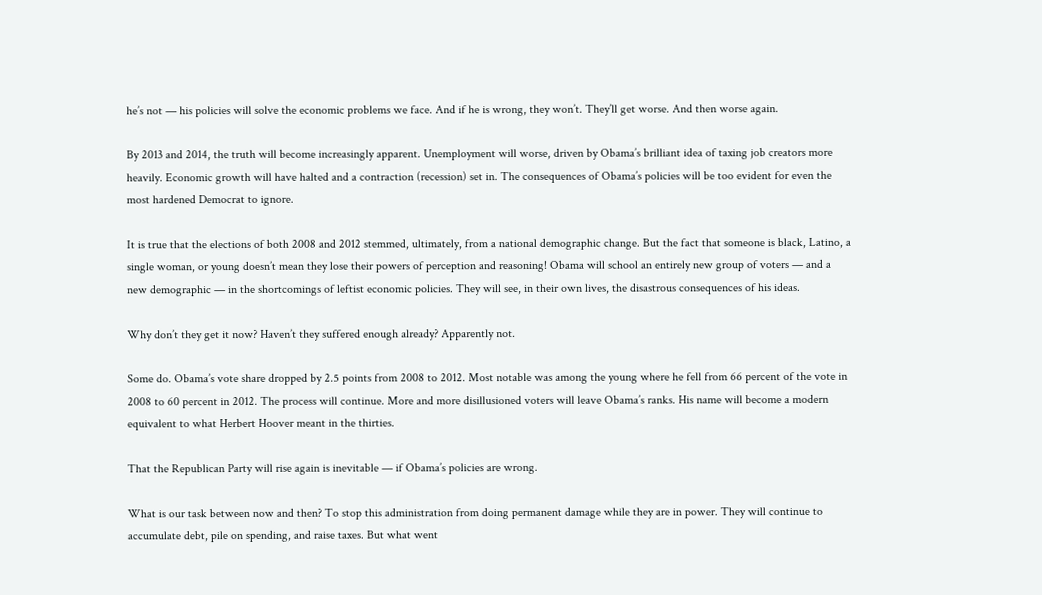he’s not — his policies will solve the economic problems we face. And if he is wrong, they won’t. They’ll get worse. And then worse again.

By 2013 and 2014, the truth will become increasingly apparent. Unemployment will worse, driven by Obama’s brilliant idea of taxing job creators more heavily. Economic growth will have halted and a contraction (recession) set in. The consequences of Obama’s policies will be too evident for even the most hardened Democrat to ignore.

It is true that the elections of both 2008 and 2012 stemmed, ultimately, from a national demographic change. But the fact that someone is black, Latino, a single woman, or young doesn’t mean they lose their powers of perception and reasoning! Obama will school an entirely new group of voters — and a new demographic — in the shortcomings of leftist economic policies. They will see, in their own lives, the disastrous consequences of his ideas.

Why don’t they get it now? Haven’t they suffered enough already? Apparently not.

Some do. Obama’s vote share dropped by 2.5 points from 2008 to 2012. Most notable was among the young where he fell from 66 percent of the vote in 2008 to 60 percent in 2012. The process will continue. More and more disillusioned voters will leave Obama’s ranks. His name will become a modern equivalent to what Herbert Hoover meant in the thirties.

That the Republican Party will rise again is inevitable — if Obama’s policies are wrong.

What is our task between now and then? To stop this administration from doing permanent damage while they are in power. They will continue to accumulate debt, pile on spending, and raise taxes. But what went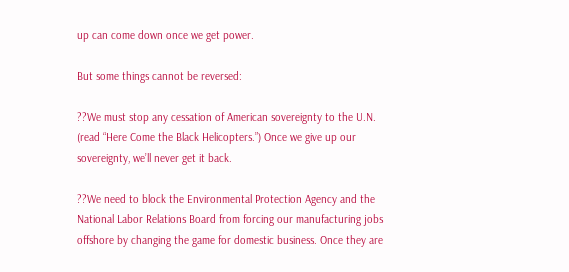up can come down once we get power.

But some things cannot be reversed:

??We must stop any cessation of American sovereignty to the U.N. (read “Here Come the Black Helicopters.”) Once we give up our sovereignty, we’ll never get it back.

??We need to block the Environmental Protection Agency and the National Labor Relations Board from forcing our manufacturing jobs offshore by changing the game for domestic business. Once they are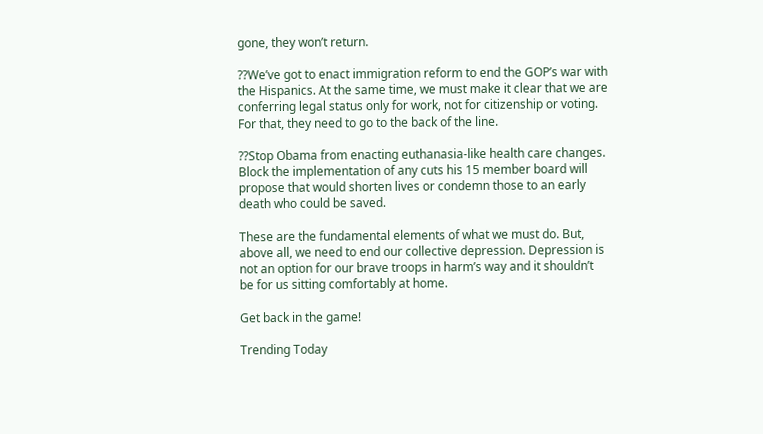gone, they won’t return.

??We’ve got to enact immigration reform to end the GOP’s war with the Hispanics. At the same time, we must make it clear that we are conferring legal status only for work, not for citizenship or voting. For that, they need to go to the back of the line.

??Stop Obama from enacting euthanasia-like health care changes. Block the implementation of any cuts his 15 member board will propose that would shorten lives or condemn those to an early death who could be saved.

These are the fundamental elements of what we must do. But, above all, we need to end our collective depression. Depression is not an option for our brave troops in harm’s way and it shouldn’t be for us sitting comfortably at home.

Get back in the game!

Trending Today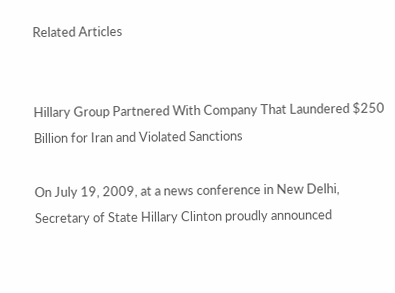Related Articles


Hillary Group Partnered With Company That Laundered $250 Billion for Iran and Violated Sanctions

On July 19, 2009, at a news conference in New Delhi, Secretary of State Hillary Clinton proudly announced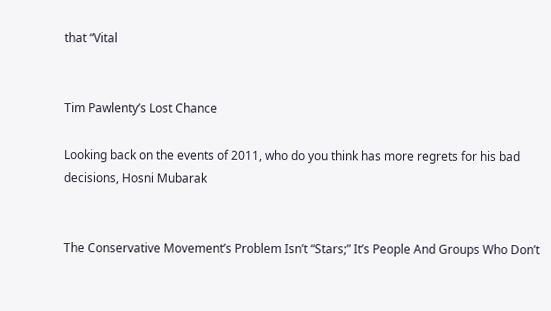that “Vital


Tim Pawlenty’s Lost Chance

Looking back on the events of 2011, who do you think has more regrets for his bad decisions, Hosni Mubarak


The Conservative Movement’s Problem Isn’t “Stars;” It’s People And Groups Who Don’t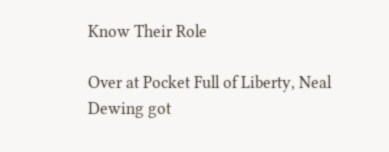Know Their Role

Over at Pocket Full of Liberty, Neal Dewing got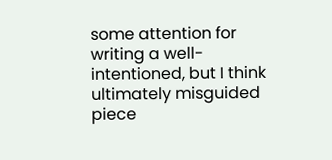some attention for writing a well-intentioned, but I think ultimately misguided piece